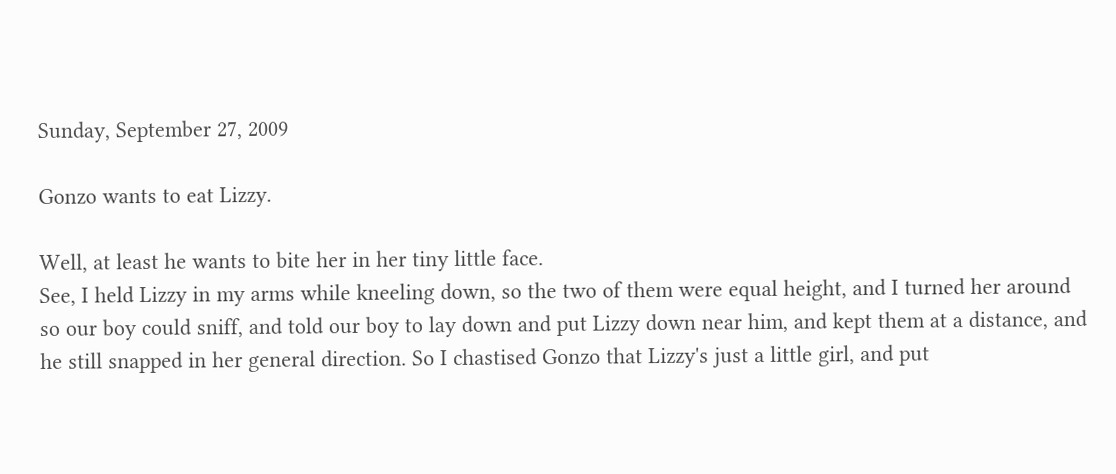Sunday, September 27, 2009

Gonzo wants to eat Lizzy.

Well, at least he wants to bite her in her tiny little face.
See, I held Lizzy in my arms while kneeling down, so the two of them were equal height, and I turned her around so our boy could sniff, and told our boy to lay down and put Lizzy down near him, and kept them at a distance, and he still snapped in her general direction. So I chastised Gonzo that Lizzy's just a little girl, and put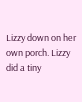Lizzy down on her own porch. Lizzy did a tiny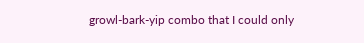growl-bark-yip combo that I could only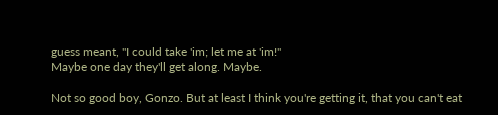guess meant, "I could take 'im; let me at 'im!"
Maybe one day they'll get along. Maybe.

Not so good boy, Gonzo. But at least I think you're getting it, that you can't eat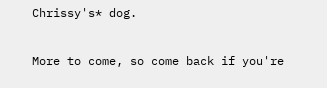Chrissy's* dog.

More to come, so come back if you're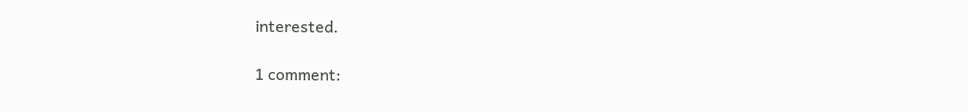interested.

1 comment: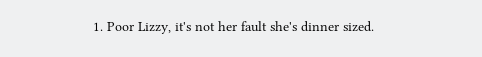1. Poor Lizzy, it's not her fault she's dinner sized.